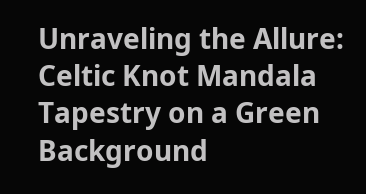Unraveling the Allure: Celtic Knot Mandala Tapestry on a Green Background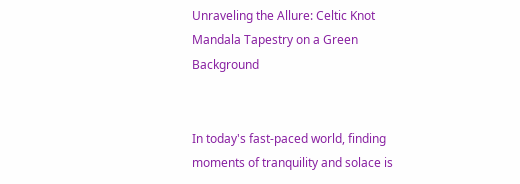Unraveling the Allure: Celtic Knot Mandala Tapestry on a Green Background


In today's fast-paced world, finding moments of tranquility and solace is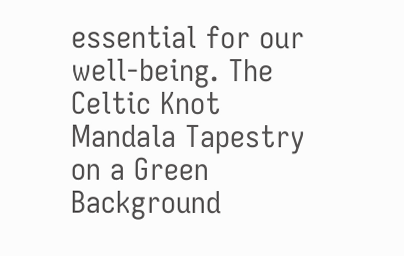essential for our well-being. The Celtic Knot Mandala Tapestry on a Green Background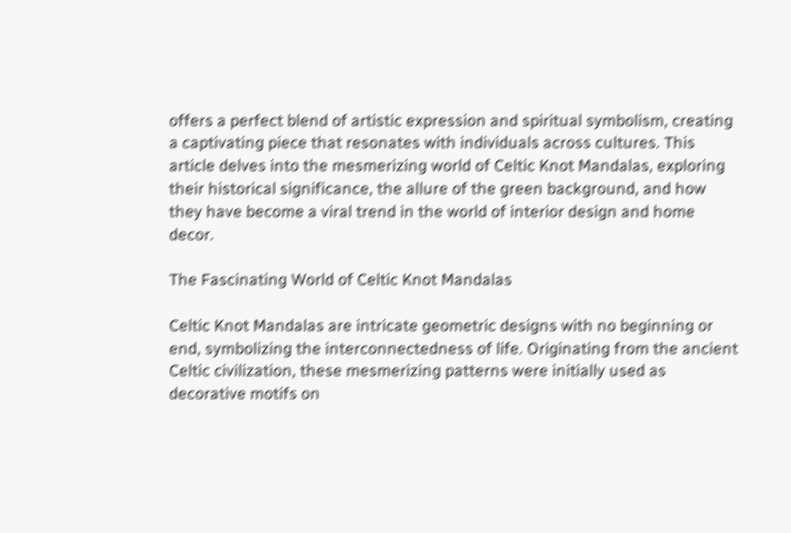offers a perfect blend of artistic expression and spiritual symbolism, creating a captivating piece that resonates with individuals across cultures. This article delves into the mesmerizing world of Celtic Knot Mandalas, exploring their historical significance, the allure of the green background, and how they have become a viral trend in the world of interior design and home decor.

The Fascinating World of Celtic Knot Mandalas

Celtic Knot Mandalas are intricate geometric designs with no beginning or end, symbolizing the interconnectedness of life. Originating from the ancient Celtic civilization, these mesmerizing patterns were initially used as decorative motifs on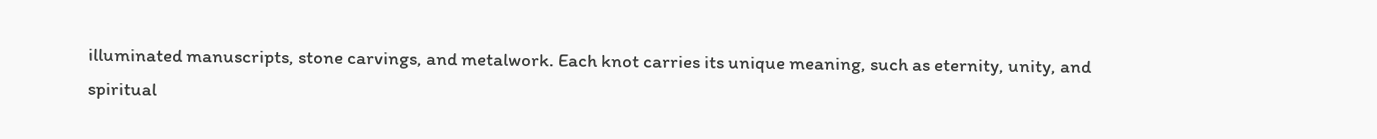illuminated manuscripts, stone carvings, and metalwork. Each knot carries its unique meaning, such as eternity, unity, and spiritual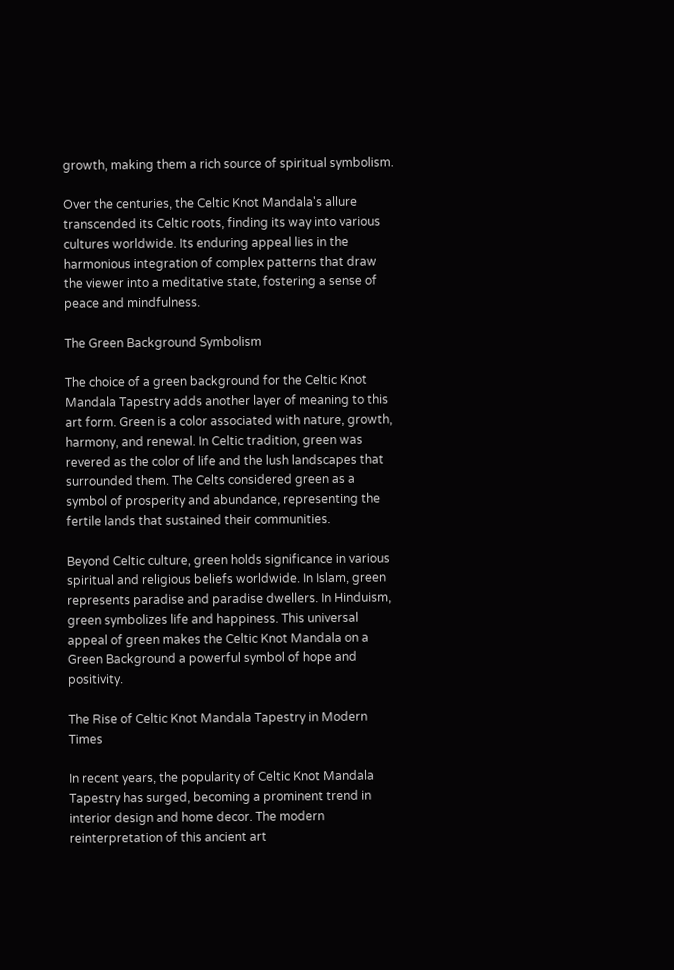growth, making them a rich source of spiritual symbolism.

Over the centuries, the Celtic Knot Mandala's allure transcended its Celtic roots, finding its way into various cultures worldwide. Its enduring appeal lies in the harmonious integration of complex patterns that draw the viewer into a meditative state, fostering a sense of peace and mindfulness.

The Green Background Symbolism

The choice of a green background for the Celtic Knot Mandala Tapestry adds another layer of meaning to this art form. Green is a color associated with nature, growth, harmony, and renewal. In Celtic tradition, green was revered as the color of life and the lush landscapes that surrounded them. The Celts considered green as a symbol of prosperity and abundance, representing the fertile lands that sustained their communities.

Beyond Celtic culture, green holds significance in various spiritual and religious beliefs worldwide. In Islam, green represents paradise and paradise dwellers. In Hinduism, green symbolizes life and happiness. This universal appeal of green makes the Celtic Knot Mandala on a Green Background a powerful symbol of hope and positivity.

The Rise of Celtic Knot Mandala Tapestry in Modern Times

In recent years, the popularity of Celtic Knot Mandala Tapestry has surged, becoming a prominent trend in interior design and home decor. The modern reinterpretation of this ancient art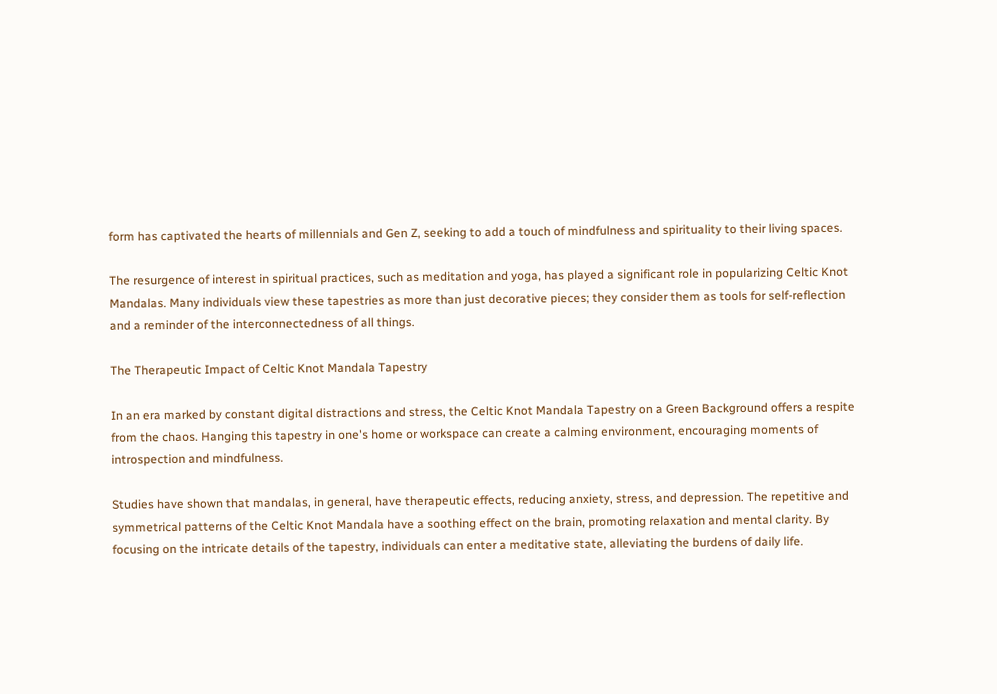form has captivated the hearts of millennials and Gen Z, seeking to add a touch of mindfulness and spirituality to their living spaces.

The resurgence of interest in spiritual practices, such as meditation and yoga, has played a significant role in popularizing Celtic Knot Mandalas. Many individuals view these tapestries as more than just decorative pieces; they consider them as tools for self-reflection and a reminder of the interconnectedness of all things.

The Therapeutic Impact of Celtic Knot Mandala Tapestry

In an era marked by constant digital distractions and stress, the Celtic Knot Mandala Tapestry on a Green Background offers a respite from the chaos. Hanging this tapestry in one's home or workspace can create a calming environment, encouraging moments of introspection and mindfulness.

Studies have shown that mandalas, in general, have therapeutic effects, reducing anxiety, stress, and depression. The repetitive and symmetrical patterns of the Celtic Knot Mandala have a soothing effect on the brain, promoting relaxation and mental clarity. By focusing on the intricate details of the tapestry, individuals can enter a meditative state, alleviating the burdens of daily life.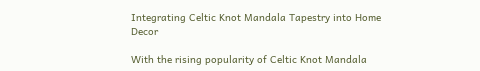Integrating Celtic Knot Mandala Tapestry into Home Decor

With the rising popularity of Celtic Knot Mandala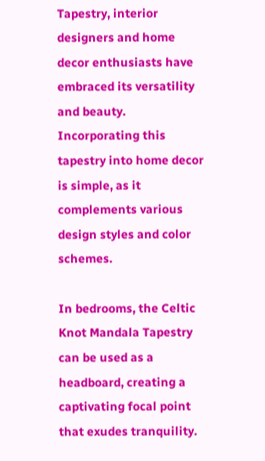Tapestry, interior designers and home decor enthusiasts have embraced its versatility and beauty. Incorporating this tapestry into home decor is simple, as it complements various design styles and color schemes.

In bedrooms, the Celtic Knot Mandala Tapestry can be used as a headboard, creating a captivating focal point that exudes tranquility.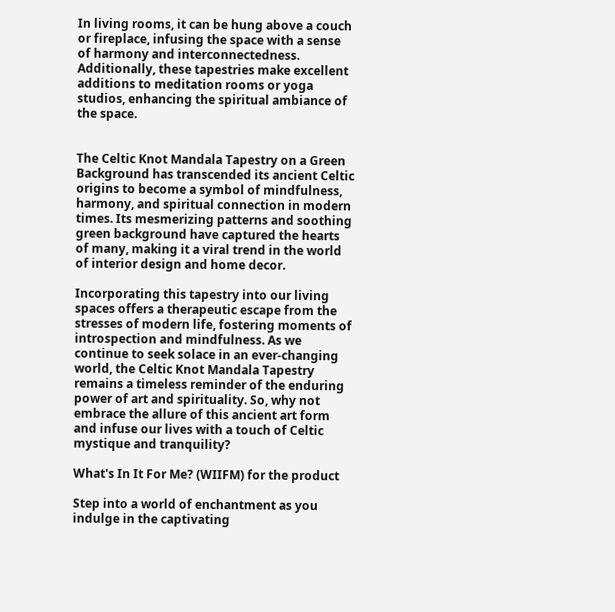In living rooms, it can be hung above a couch or fireplace, infusing the space with a sense of harmony and interconnectedness. Additionally, these tapestries make excellent additions to meditation rooms or yoga studios, enhancing the spiritual ambiance of the space.


The Celtic Knot Mandala Tapestry on a Green Background has transcended its ancient Celtic origins to become a symbol of mindfulness, harmony, and spiritual connection in modern times. Its mesmerizing patterns and soothing green background have captured the hearts of many, making it a viral trend in the world of interior design and home decor.

Incorporating this tapestry into our living spaces offers a therapeutic escape from the stresses of modern life, fostering moments of introspection and mindfulness. As we continue to seek solace in an ever-changing world, the Celtic Knot Mandala Tapestry remains a timeless reminder of the enduring power of art and spirituality. So, why not embrace the allure of this ancient art form and infuse our lives with a touch of Celtic mystique and tranquility?

What's In It For Me? (WIIFM) for the product

Step into a world of enchantment as you indulge in the captivating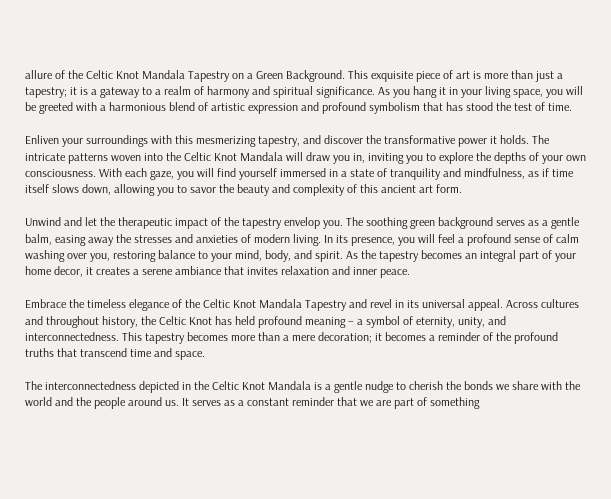allure of the Celtic Knot Mandala Tapestry on a Green Background. This exquisite piece of art is more than just a tapestry; it is a gateway to a realm of harmony and spiritual significance. As you hang it in your living space, you will be greeted with a harmonious blend of artistic expression and profound symbolism that has stood the test of time.

Enliven your surroundings with this mesmerizing tapestry, and discover the transformative power it holds. The intricate patterns woven into the Celtic Knot Mandala will draw you in, inviting you to explore the depths of your own consciousness. With each gaze, you will find yourself immersed in a state of tranquility and mindfulness, as if time itself slows down, allowing you to savor the beauty and complexity of this ancient art form.

Unwind and let the therapeutic impact of the tapestry envelop you. The soothing green background serves as a gentle balm, easing away the stresses and anxieties of modern living. In its presence, you will feel a profound sense of calm washing over you, restoring balance to your mind, body, and spirit. As the tapestry becomes an integral part of your home decor, it creates a serene ambiance that invites relaxation and inner peace.

Embrace the timeless elegance of the Celtic Knot Mandala Tapestry and revel in its universal appeal. Across cultures and throughout history, the Celtic Knot has held profound meaning – a symbol of eternity, unity, and interconnectedness. This tapestry becomes more than a mere decoration; it becomes a reminder of the profound truths that transcend time and space.

The interconnectedness depicted in the Celtic Knot Mandala is a gentle nudge to cherish the bonds we share with the world and the people around us. It serves as a constant reminder that we are part of something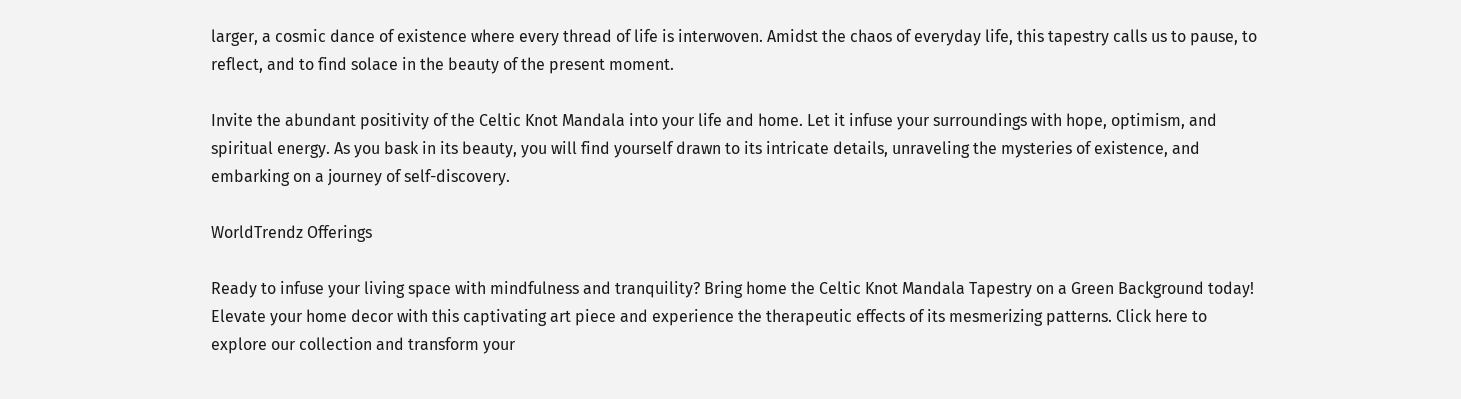larger, a cosmic dance of existence where every thread of life is interwoven. Amidst the chaos of everyday life, this tapestry calls us to pause, to reflect, and to find solace in the beauty of the present moment.

Invite the abundant positivity of the Celtic Knot Mandala into your life and home. Let it infuse your surroundings with hope, optimism, and spiritual energy. As you bask in its beauty, you will find yourself drawn to its intricate details, unraveling the mysteries of existence, and embarking on a journey of self-discovery.

WorldTrendz Offerings

Ready to infuse your living space with mindfulness and tranquility? Bring home the Celtic Knot Mandala Tapestry on a Green Background today! Elevate your home decor with this captivating art piece and experience the therapeutic effects of its mesmerizing patterns. Click here to explore our collection and transform your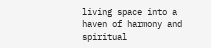living space into a haven of harmony and spiritual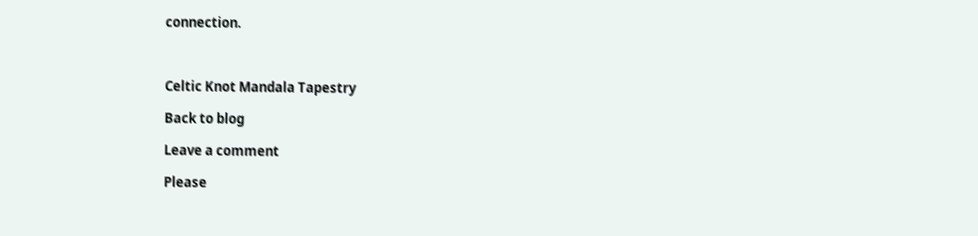connection.



Celtic Knot Mandala Tapestry

Back to blog

Leave a comment

Please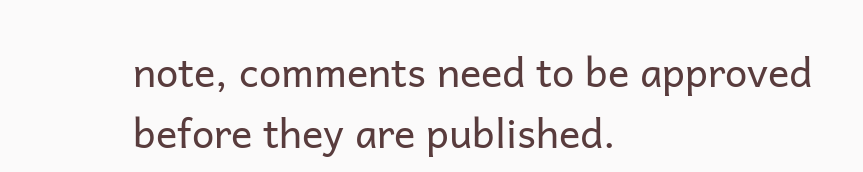note, comments need to be approved before they are published.